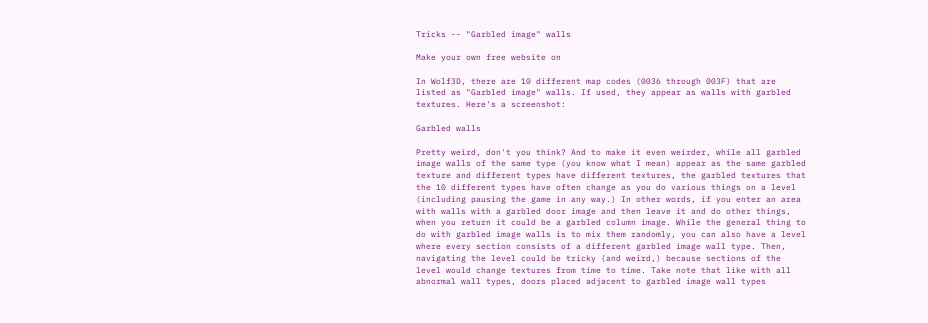Tricks -- "Garbled image" walls

Make your own free website on

In Wolf3D, there are 10 different map codes (0036 through 003F) that are listed as "Garbled image" walls. If used, they appear as walls with garbled textures. Here's a screenshot:

Garbled walls

Pretty weird, don't you think? And to make it even weirder, while all garbled image walls of the same type (you know what I mean) appear as the same garbled texture and different types have different textures, the garbled textures that the 10 different types have often change as you do various things on a level (including pausing the game in any way.) In other words, if you enter an area with walls with a garbled door image and then leave it and do other things, when you return it could be a garbled column image. While the general thing to do with garbled image walls is to mix them randomly, you can also have a level where every section consists of a different garbled image wall type. Then, navigating the level could be tricky (and weird,) because sections of the level would change textures from time to time. Take note that like with all abnormal wall types, doors placed adjacent to garbled image wall types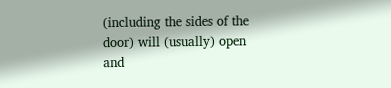(including the sides of the door) will (usually) open and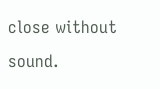close without sound.